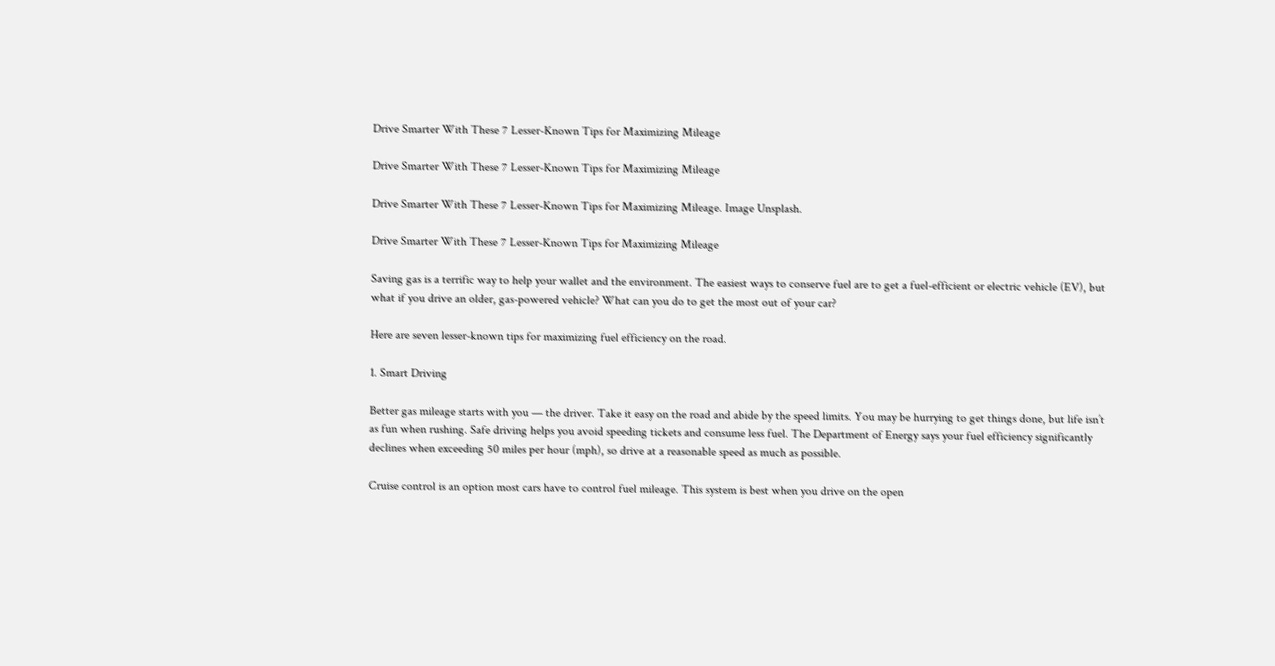Drive Smarter With These 7 Lesser-Known Tips for Maximizing Mileage

Drive Smarter With These 7 Lesser-Known Tips for Maximizing Mileage

Drive Smarter With These 7 Lesser-Known Tips for Maximizing Mileage. Image Unsplash.

Drive Smarter With These 7 Lesser-Known Tips for Maximizing Mileage

Saving gas is a terrific way to help your wallet and the environment. The easiest ways to conserve fuel are to get a fuel-efficient or electric vehicle (EV), but what if you drive an older, gas-powered vehicle? What can you do to get the most out of your car?

Here are seven lesser-known tips for maximizing fuel efficiency on the road.

1. Smart Driving

Better gas mileage starts with you — the driver. Take it easy on the road and abide by the speed limits. You may be hurrying to get things done, but life isn’t as fun when rushing. Safe driving helps you avoid speeding tickets and consume less fuel. The Department of Energy says your fuel efficiency significantly declines when exceeding 50 miles per hour (mph), so drive at a reasonable speed as much as possible.

Cruise control is an option most cars have to control fuel mileage. This system is best when you drive on the open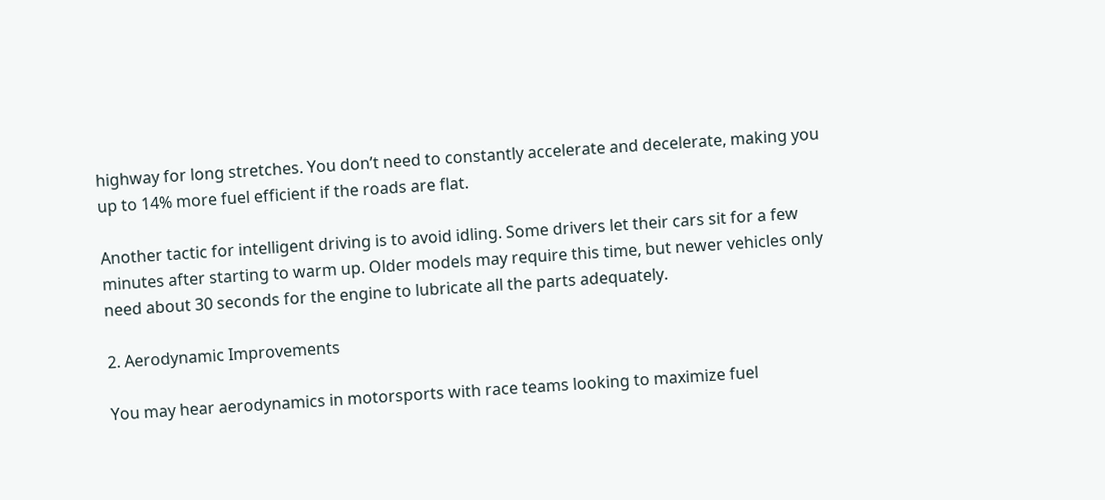highway for long stretches. You don’t need to constantly accelerate and decelerate, making you up to 14% more fuel efficient if the roads are flat.

Another tactic for intelligent driving is to avoid idling. Some drivers let their cars sit for a few minutes after starting to warm up. Older models may require this time, but newer vehicles only need about 30 seconds for the engine to lubricate all the parts adequately.

2. Aerodynamic Improvements

You may hear aerodynamics in motorsports with race teams looking to maximize fuel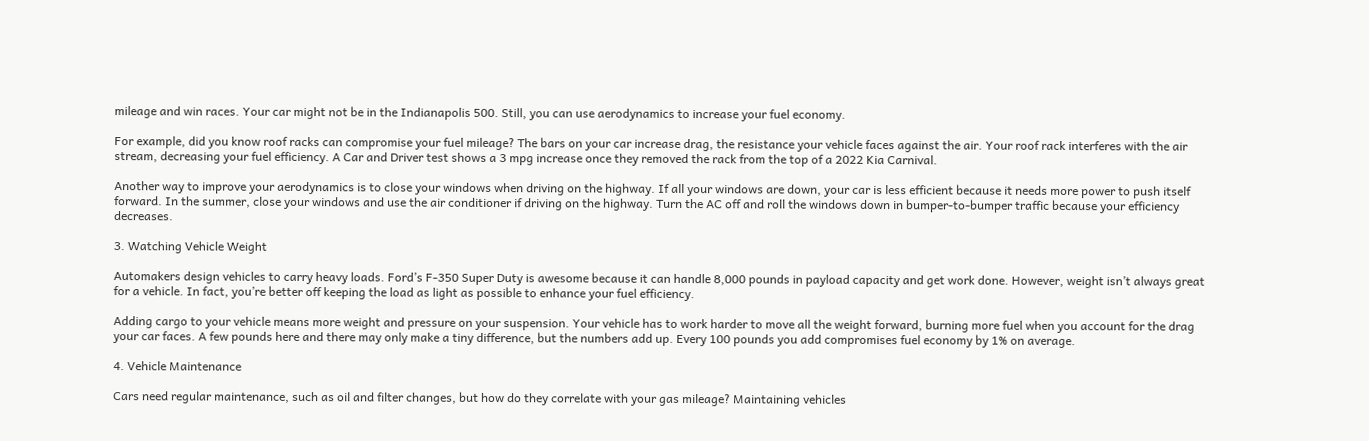mileage and win races. Your car might not be in the Indianapolis 500. Still, you can use aerodynamics to increase your fuel economy.

For example, did you know roof racks can compromise your fuel mileage? The bars on your car increase drag, the resistance your vehicle faces against the air. Your roof rack interferes with the air stream, decreasing your fuel efficiency. A Car and Driver test shows a 3 mpg increase once they removed the rack from the top of a 2022 Kia Carnival.

Another way to improve your aerodynamics is to close your windows when driving on the highway. If all your windows are down, your car is less efficient because it needs more power to push itself forward. In the summer, close your windows and use the air conditioner if driving on the highway. Turn the AC off and roll the windows down in bumper-to-bumper traffic because your efficiency decreases.

3. Watching Vehicle Weight

Automakers design vehicles to carry heavy loads. Ford’s F-350 Super Duty is awesome because it can handle 8,000 pounds in payload capacity and get work done. However, weight isn’t always great for a vehicle. In fact, you’re better off keeping the load as light as possible to enhance your fuel efficiency.

Adding cargo to your vehicle means more weight and pressure on your suspension. Your vehicle has to work harder to move all the weight forward, burning more fuel when you account for the drag your car faces. A few pounds here and there may only make a tiny difference, but the numbers add up. Every 100 pounds you add compromises fuel economy by 1% on average.

4. Vehicle Maintenance

Cars need regular maintenance, such as oil and filter changes, but how do they correlate with your gas mileage? Maintaining vehicles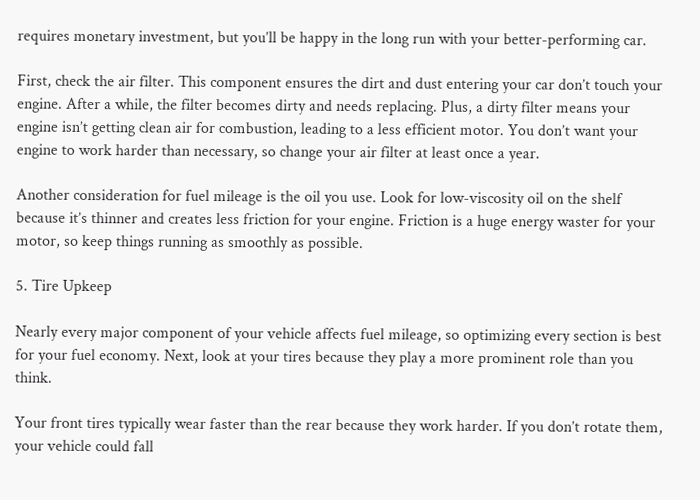requires monetary investment, but you’ll be happy in the long run with your better-performing car.

First, check the air filter. This component ensures the dirt and dust entering your car don’t touch your engine. After a while, the filter becomes dirty and needs replacing. Plus, a dirty filter means your engine isn’t getting clean air for combustion, leading to a less efficient motor. You don’t want your engine to work harder than necessary, so change your air filter at least once a year.

Another consideration for fuel mileage is the oil you use. Look for low-viscosity oil on the shelf because it’s thinner and creates less friction for your engine. Friction is a huge energy waster for your motor, so keep things running as smoothly as possible.

5. Tire Upkeep

Nearly every major component of your vehicle affects fuel mileage, so optimizing every section is best for your fuel economy. Next, look at your tires because they play a more prominent role than you think.

Your front tires typically wear faster than the rear because they work harder. If you don’t rotate them, your vehicle could fall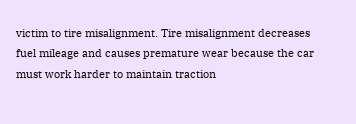victim to tire misalignment. Tire misalignment decreases fuel mileage and causes premature wear because the car must work harder to maintain traction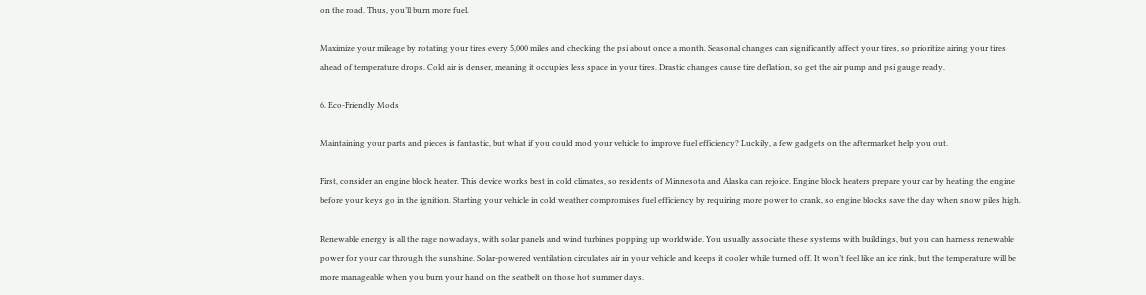on the road. Thus, you’ll burn more fuel.

Maximize your mileage by rotating your tires every 5,000 miles and checking the psi about once a month. Seasonal changes can significantly affect your tires, so prioritize airing your tires ahead of temperature drops. Cold air is denser, meaning it occupies less space in your tires. Drastic changes cause tire deflation, so get the air pump and psi gauge ready.

6. Eco-Friendly Mods

Maintaining your parts and pieces is fantastic, but what if you could mod your vehicle to improve fuel efficiency? Luckily, a few gadgets on the aftermarket help you out.

First, consider an engine block heater. This device works best in cold climates, so residents of Minnesota and Alaska can rejoice. Engine block heaters prepare your car by heating the engine before your keys go in the ignition. Starting your vehicle in cold weather compromises fuel efficiency by requiring more power to crank, so engine blocks save the day when snow piles high.

Renewable energy is all the rage nowadays, with solar panels and wind turbines popping up worldwide. You usually associate these systems with buildings, but you can harness renewable power for your car through the sunshine. Solar-powered ventilation circulates air in your vehicle and keeps it cooler while turned off. It won’t feel like an ice rink, but the temperature will be more manageable when you burn your hand on the seatbelt on those hot summer days.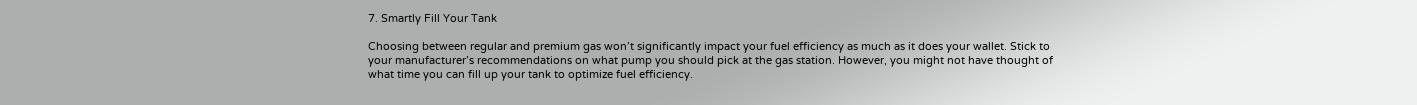7. Smartly Fill Your Tank

Choosing between regular and premium gas won’t significantly impact your fuel efficiency as much as it does your wallet. Stick to your manufacturer’s recommendations on what pump you should pick at the gas station. However, you might not have thought of what time you can fill up your tank to optimize fuel efficiency.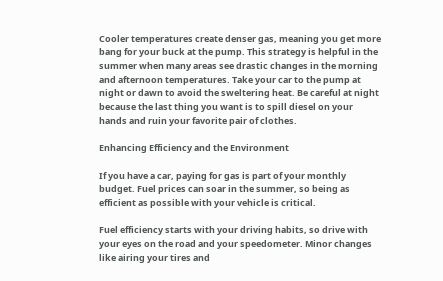Cooler temperatures create denser gas, meaning you get more bang for your buck at the pump. This strategy is helpful in the summer when many areas see drastic changes in the morning and afternoon temperatures. Take your car to the pump at night or dawn to avoid the sweltering heat. Be careful at night because the last thing you want is to spill diesel on your hands and ruin your favorite pair of clothes.

Enhancing Efficiency and the Environment

If you have a car, paying for gas is part of your monthly budget. Fuel prices can soar in the summer, so being as efficient as possible with your vehicle is critical.

Fuel efficiency starts with your driving habits, so drive with your eyes on the road and your speedometer. Minor changes like airing your tires and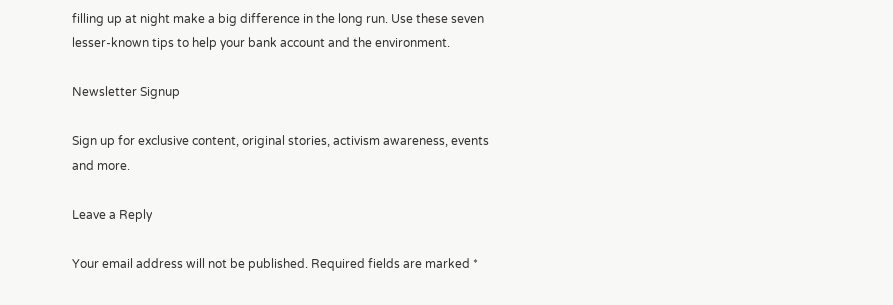filling up at night make a big difference in the long run. Use these seven lesser-known tips to help your bank account and the environment.

Newsletter Signup

Sign up for exclusive content, original stories, activism awareness, events and more.

Leave a Reply

Your email address will not be published. Required fields are marked *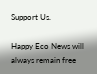Support Us.

Happy Eco News will always remain free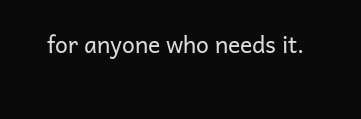for anyone who needs it.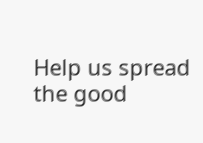Help us spread the good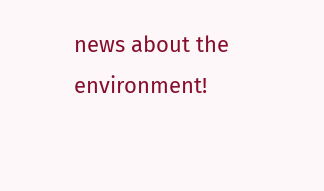news about the environment!